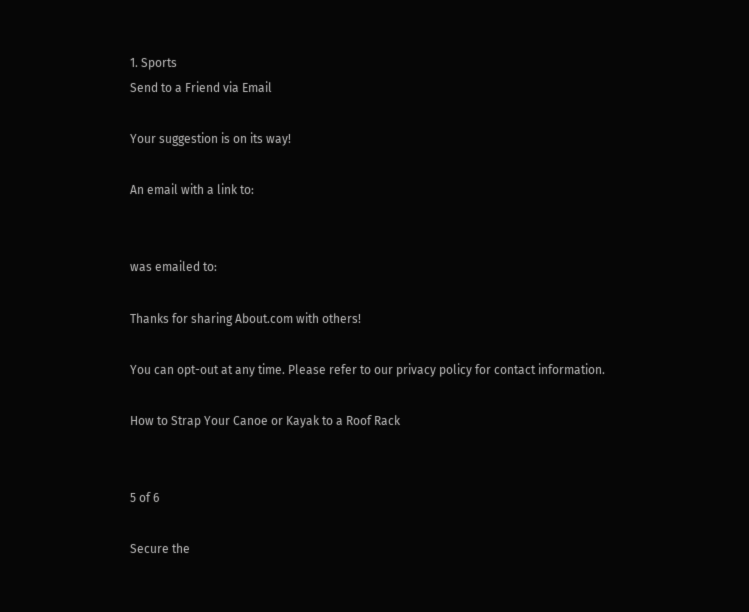1. Sports
Send to a Friend via Email

Your suggestion is on its way!

An email with a link to:


was emailed to:

Thanks for sharing About.com with others!

You can opt-out at any time. Please refer to our privacy policy for contact information.

How to Strap Your Canoe or Kayak to a Roof Rack


5 of 6

Secure the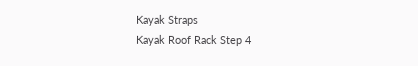Kayak Straps
Kayak Roof Rack Step 4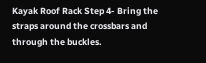Kayak Roof Rack Step 4- Bring the straps around the crossbars and through the buckles.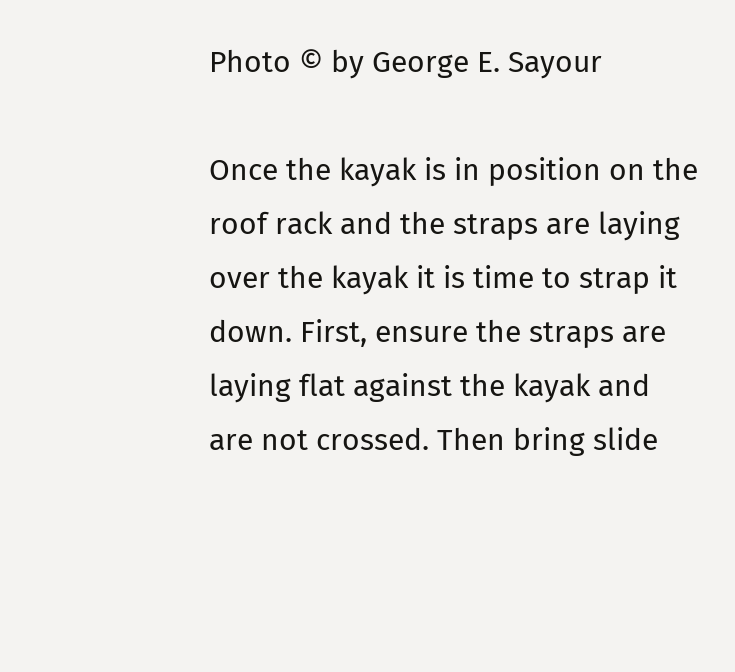Photo © by George E. Sayour

Once the kayak is in position on the roof rack and the straps are laying over the kayak it is time to strap it down. First, ensure the straps are laying flat against the kayak and are not crossed. Then bring slide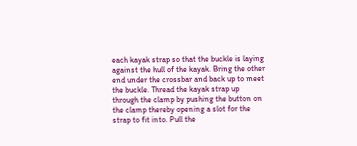each kayak strap so that the buckle is laying against the hull of the kayak. Bring the other end under the crossbar and back up to meet the buckle. Thread the kayak strap up through the clamp by pushing the button on the clamp thereby opening a slot for the strap to fit into. Pull the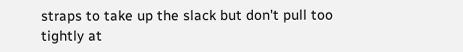straps to take up the slack but don't pull too tightly at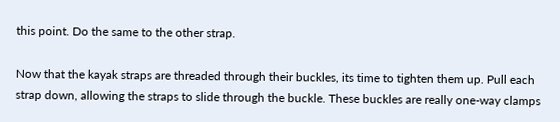this point. Do the same to the other strap.

Now that the kayak straps are threaded through their buckles, its time to tighten them up. Pull each strap down, allowing the straps to slide through the buckle. These buckles are really one-way clamps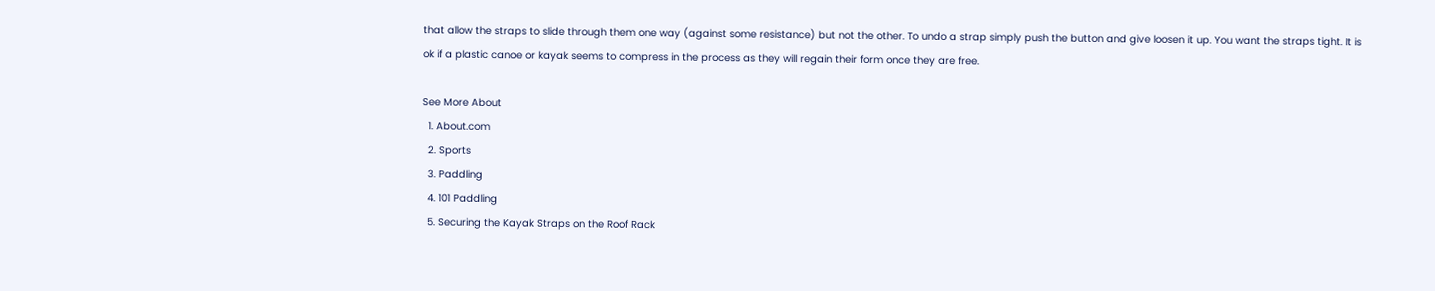that allow the straps to slide through them one way (against some resistance) but not the other. To undo a strap simply push the button and give loosen it up. You want the straps tight. It is ok if a plastic canoe or kayak seems to compress in the process as they will regain their form once they are free.

See More About
  1. About.com
  2. Sports
  3. Paddling
  4. 101 Paddling
  5. Securing the Kayak Straps on the Roof Rack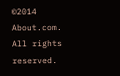©2014 About.com. All rights reserved.